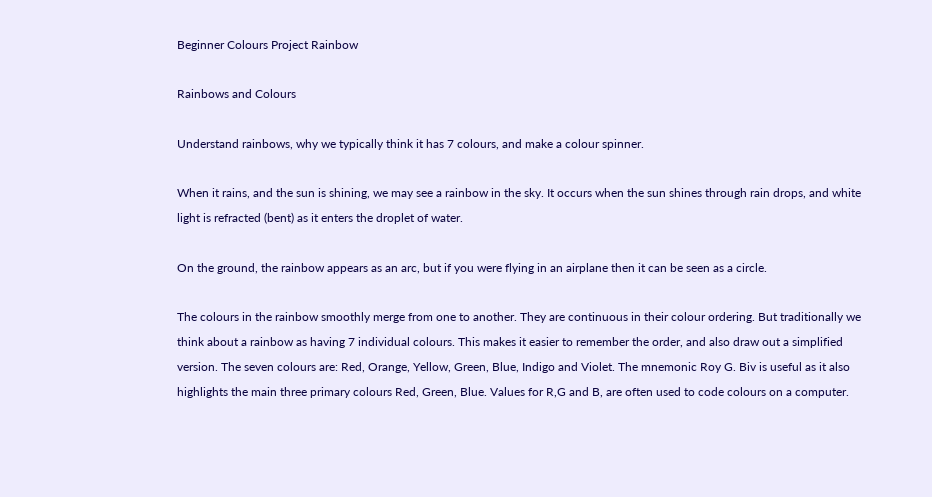Beginner Colours Project Rainbow

Rainbows and Colours

Understand rainbows, why we typically think it has 7 colours, and make a colour spinner.

When it rains, and the sun is shining, we may see a rainbow in the sky. It occurs when the sun shines through rain drops, and white light is refracted (bent) as it enters the droplet of water.

On the ground, the rainbow appears as an arc, but if you were flying in an airplane then it can be seen as a circle.

The colours in the rainbow smoothly merge from one to another. They are continuous in their colour ordering. But traditionally we think about a rainbow as having 7 individual colours. This makes it easier to remember the order, and also draw out a simplified version. The seven colours are: Red, Orange, Yellow, Green, Blue, Indigo and Violet. The mnemonic Roy G. Biv is useful as it also highlights the main three primary colours Red, Green, Blue. Values for R,G and B, are often used to code colours on a computer.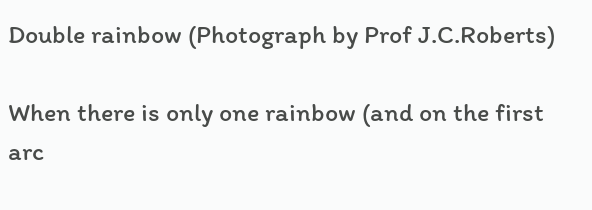Double rainbow (Photograph by Prof J.C.Roberts)

When there is only one rainbow (and on the first arc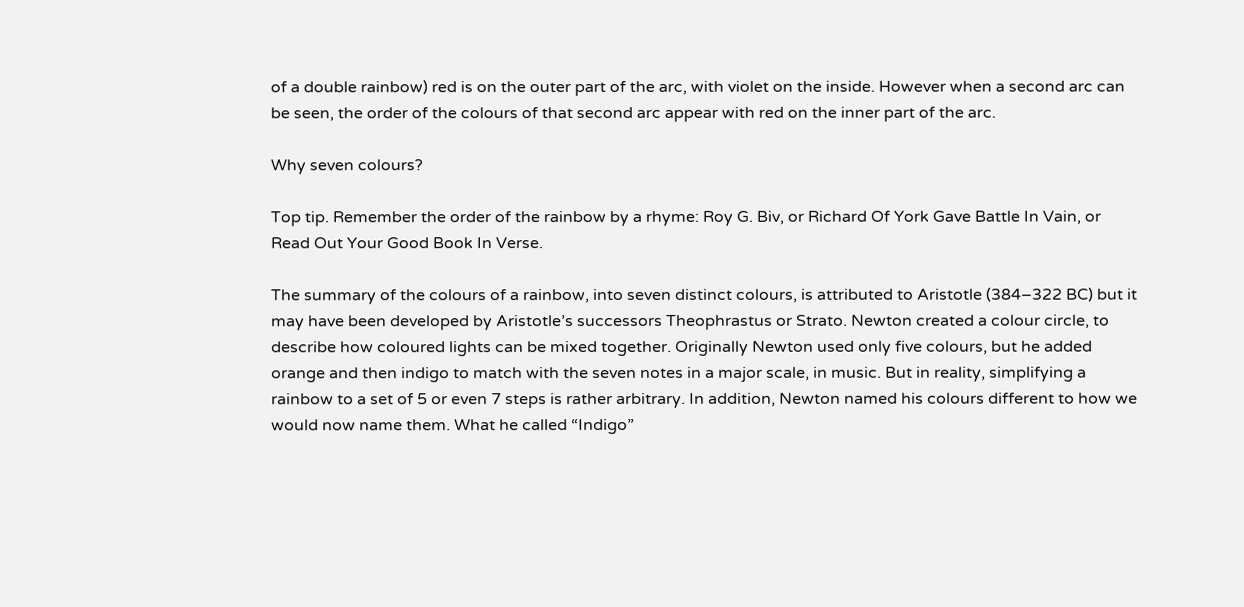of a double rainbow) red is on the outer part of the arc, with violet on the inside. However when a second arc can be seen, the order of the colours of that second arc appear with red on the inner part of the arc.

Why seven colours?

Top tip. Remember the order of the rainbow by a rhyme: Roy G. Biv, or Richard Of York Gave Battle In Vain, or Read Out Your Good Book In Verse.

The summary of the colours of a rainbow, into seven distinct colours, is attributed to Aristotle (384–322 BC) but it may have been developed by Aristotle’s successors Theophrastus or Strato. Newton created a colour circle, to describe how coloured lights can be mixed together. Originally Newton used only five colours, but he added orange and then indigo to match with the seven notes in a major scale, in music. But in reality, simplifying a rainbow to a set of 5 or even 7 steps is rather arbitrary. In addition, Newton named his colours different to how we would now name them. What he called “Indigo”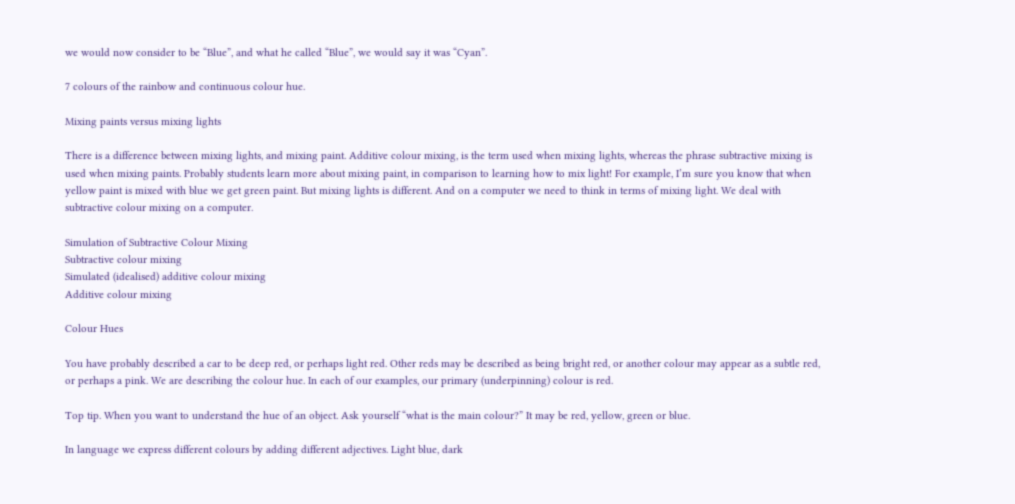we would now consider to be “Blue”, and what he called “Blue”, we would say it was “Cyan”.

7 colours of the rainbow and continuous colour hue.

Mixing paints versus mixing lights

There is a difference between mixing lights, and mixing paint. Additive colour mixing, is the term used when mixing lights, whereas the phrase subtractive mixing is used when mixing paints. Probably students learn more about mixing paint, in comparison to learning how to mix light! For example, I’m sure you know that when yellow paint is mixed with blue we get green paint. But mixing lights is different. And on a computer we need to think in terms of mixing light. We deal with subtractive colour mixing on a computer.

Simulation of Subtractive Colour Mixing
Subtractive colour mixing
Simulated (idealised) additive colour mixing
Additive colour mixing

Colour Hues

You have probably described a car to be deep red, or perhaps light red. Other reds may be described as being bright red, or another colour may appear as a subtle red, or perhaps a pink. We are describing the colour hue. In each of our examples, our primary (underpinning) colour is red.

Top tip. When you want to understand the hue of an object. Ask yourself “what is the main colour?” It may be red, yellow, green or blue.

In language we express different colours by adding different adjectives. Light blue, dark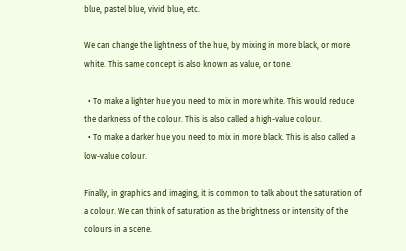blue, pastel blue, vivid blue, etc.

We can change the lightness of the hue, by mixing in more black, or more white. This same concept is also known as value, or tone.

  • To make a lighter hue you need to mix in more white. This would reduce the darkness of the colour. This is also called a high-value colour.
  • To make a darker hue you need to mix in more black. This is also called a low-value colour.

Finally, in graphics and imaging, it is common to talk about the saturation of a colour. We can think of saturation as the brightness or intensity of the colours in a scene.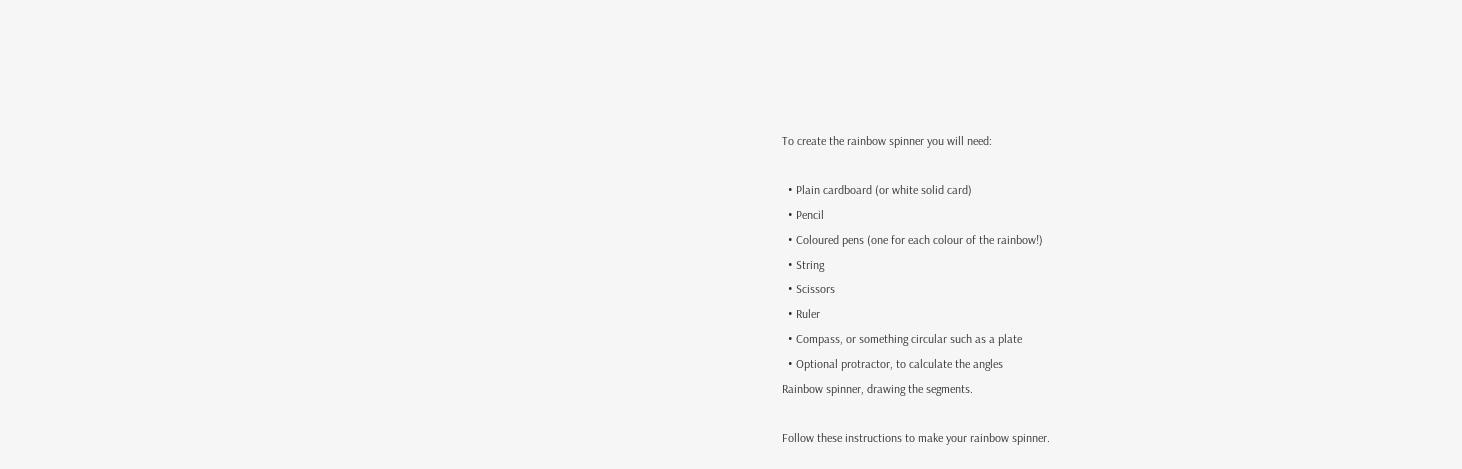To create the rainbow spinner you will need:

  • Plain cardboard (or white solid card)
  • Pencil
  • Coloured pens (one for each colour of the rainbow!)
  • String
  • Scissors
  • Ruler
  • Compass, or something circular such as a plate
  • Optional protractor, to calculate the angles
Rainbow spinner, drawing the segments.

Follow these instructions to make your rainbow spinner.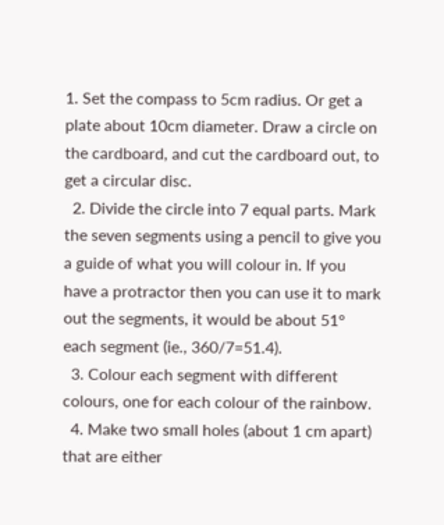1. Set the compass to 5cm radius. Or get a plate about 10cm diameter. Draw a circle on the cardboard, and cut the cardboard out, to get a circular disc.
  2. Divide the circle into 7 equal parts. Mark the seven segments using a pencil to give you a guide of what you will colour in. If you have a protractor then you can use it to mark out the segments, it would be about 51° each segment (ie., 360/7=51.4).
  3. Colour each segment with different colours, one for each colour of the rainbow.
  4. Make two small holes (about 1 cm apart) that are either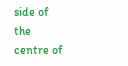side of the centre of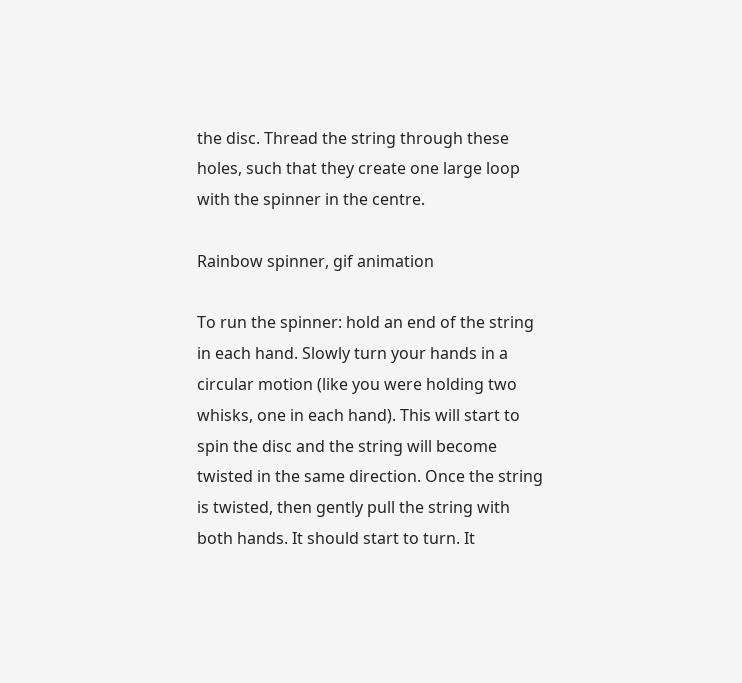the disc. Thread the string through these holes, such that they create one large loop with the spinner in the centre.

Rainbow spinner, gif animation

To run the spinner: hold an end of the string in each hand. Slowly turn your hands in a circular motion (like you were holding two whisks, one in each hand). This will start to spin the disc and the string will become twisted in the same direction. Once the string is twisted, then gently pull the string with both hands. It should start to turn. It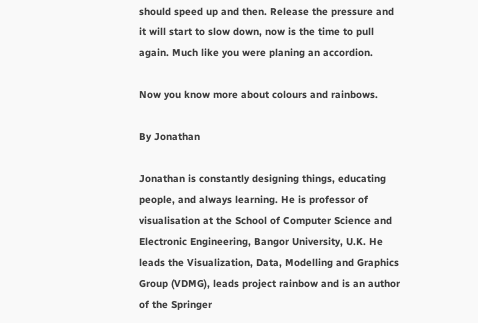should speed up and then. Release the pressure and it will start to slow down, now is the time to pull again. Much like you were planing an accordion.

Now you know more about colours and rainbows.

By Jonathan

Jonathan is constantly designing things, educating people, and always learning. He is professor of visualisation at the School of Computer Science and Electronic Engineering, Bangor University, U.K. He leads the Visualization, Data, Modelling and Graphics Group (VDMG), leads project rainbow and is an author of the Springer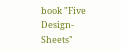book "Five Design-Sheets"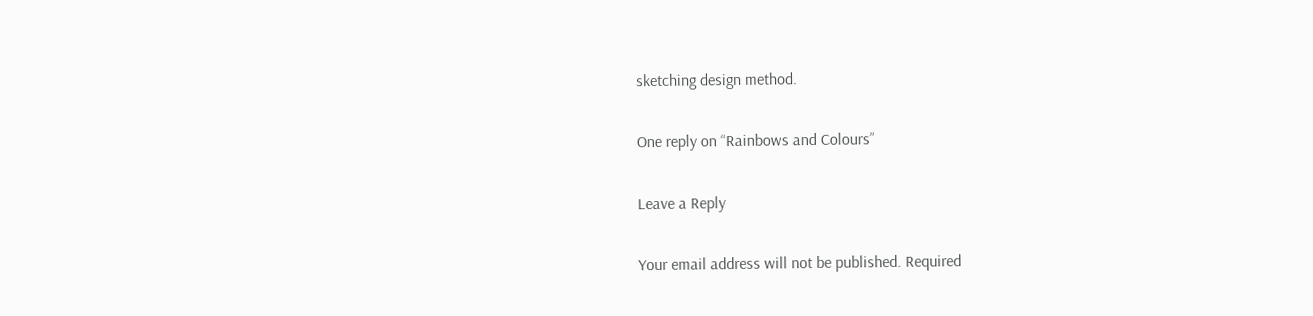sketching design method.

One reply on “Rainbows and Colours”

Leave a Reply

Your email address will not be published. Required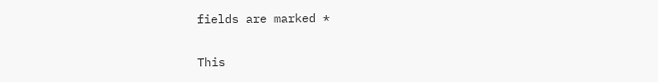fields are marked *

This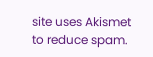site uses Akismet to reduce spam.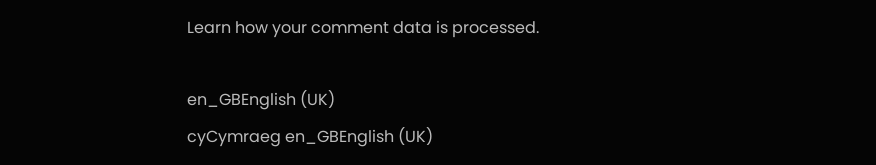Learn how your comment data is processed.

en_GBEnglish (UK)
cyCymraeg en_GBEnglish (UK)